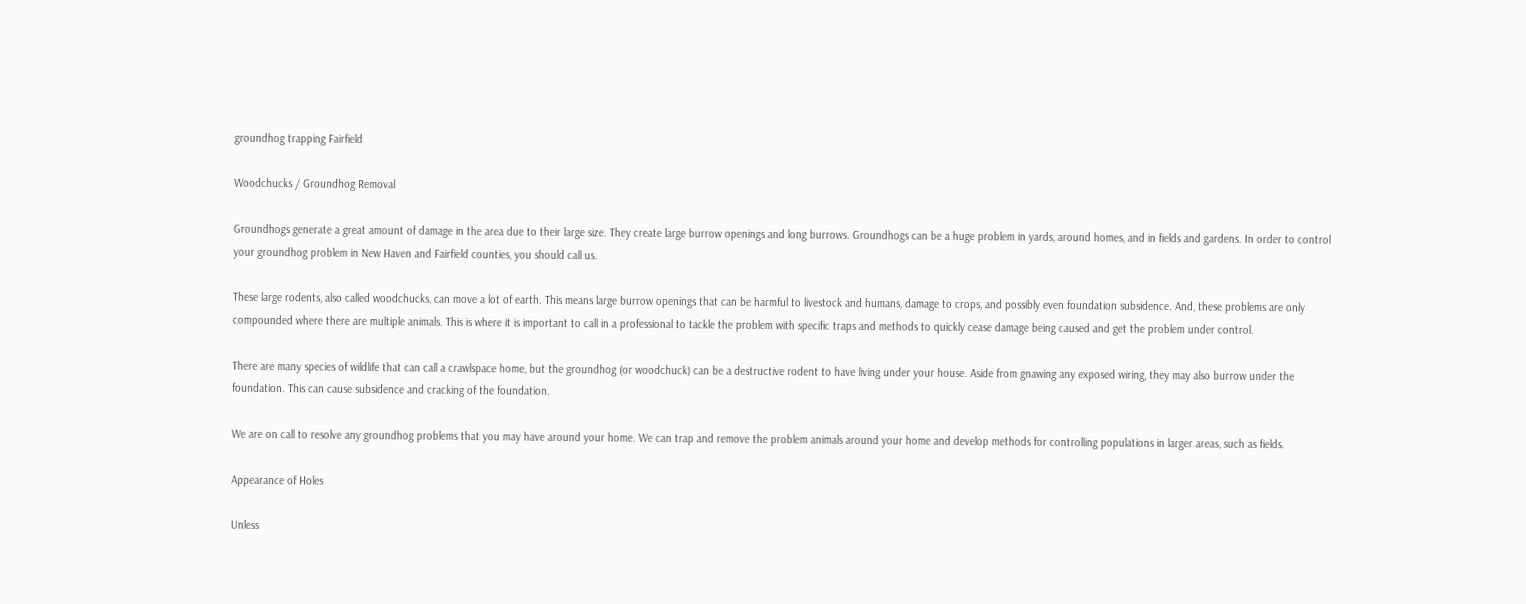groundhog trapping Fairfield

Woodchucks / Groundhog Removal

Groundhogs generate a great amount of damage in the area due to their large size. They create large burrow openings and long burrows. Groundhogs can be a huge problem in yards, around homes, and in fields and gardens. In order to control your groundhog problem in New Haven and Fairfield counties, you should call us.

These large rodents, also called woodchucks, can move a lot of earth. This means large burrow openings that can be harmful to livestock and humans, damage to crops, and possibly even foundation subsidence. And, these problems are only compounded where there are multiple animals. This is where it is important to call in a professional to tackle the problem with specific traps and methods to quickly cease damage being caused and get the problem under control.

There are many species of wildlife that can call a crawlspace home, but the groundhog (or woodchuck) can be a destructive rodent to have living under your house. Aside from gnawing any exposed wiring, they may also burrow under the foundation. This can cause subsidence and cracking of the foundation.

We are on call to resolve any groundhog problems that you may have around your home. We can trap and remove the problem animals around your home and develop methods for controlling populations in larger areas, such as fields.

Appearance of Holes

Unless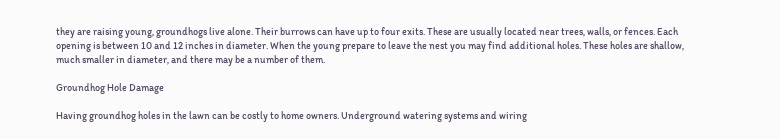they are raising young, groundhogs live alone. Their burrows can have up to four exits. These are usually located near trees, walls, or fences. Each opening is between 10 and 12 inches in diameter. When the young prepare to leave the nest you may find additional holes. These holes are shallow, much smaller in diameter, and there may be a number of them.

Groundhog Hole Damage

Having groundhog holes in the lawn can be costly to home owners. Underground watering systems and wiring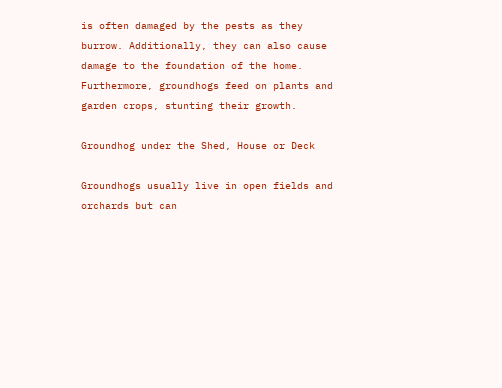is often damaged by the pests as they burrow. Additionally, they can also cause damage to the foundation of the home. Furthermore, groundhogs feed on plants and garden crops, stunting their growth.

Groundhog under the Shed, House or Deck

Groundhogs usually live in open fields and orchards but can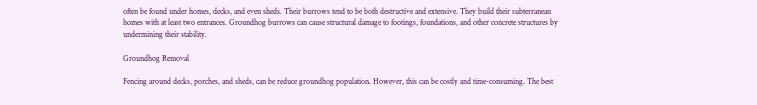often be found under homes, decks, and even sheds. Their burrows tend to be both destructive and extensive. They build their subterranean homes with at least two entrances. Groundhog burrows can cause structural damage to footings, foundations, and other concrete structures by undermining their stability.

Groundhog Removal

Fencing around decks, porches, and sheds, can be reduce groundhog population. However, this can be costly and time-consuming. The best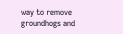way to remove groundhogs and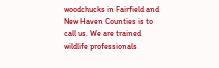woodchucks in Fairfield and New Haven Counties is to call us. We are trained wildlife professionals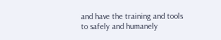and have the training and tools to safely and humanely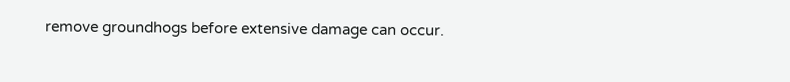remove groundhogs before extensive damage can occur.